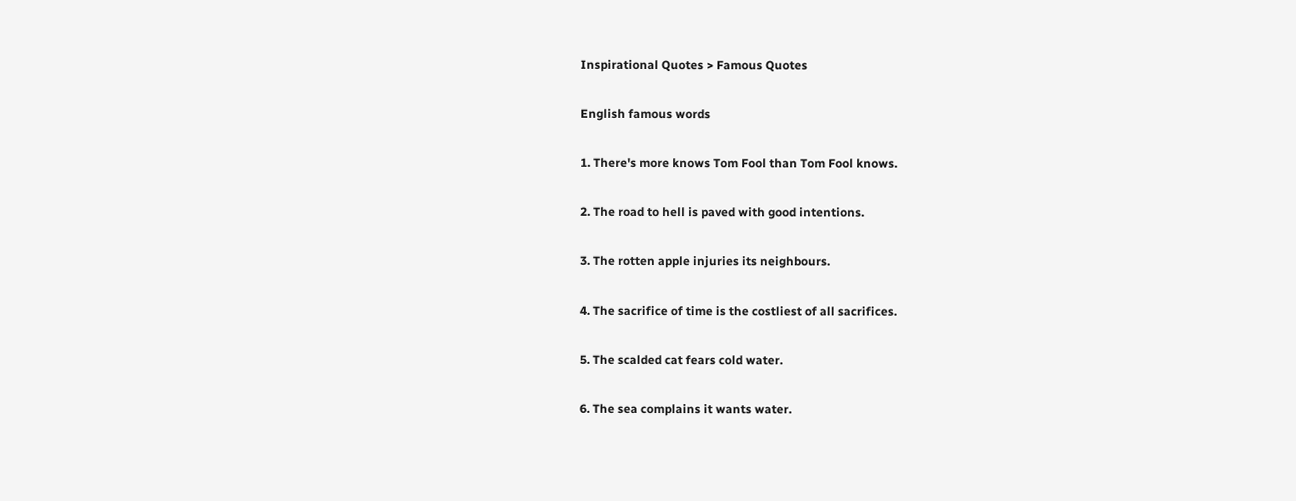Inspirational Quotes > Famous Quotes

English famous words

1. There's more knows Tom Fool than Tom Fool knows.

2. The road to hell is paved with good intentions.

3. The rotten apple injuries its neighbours.

4. The sacrifice of time is the costliest of all sacrifices.

5. The scalded cat fears cold water.

6. The sea complains it wants water.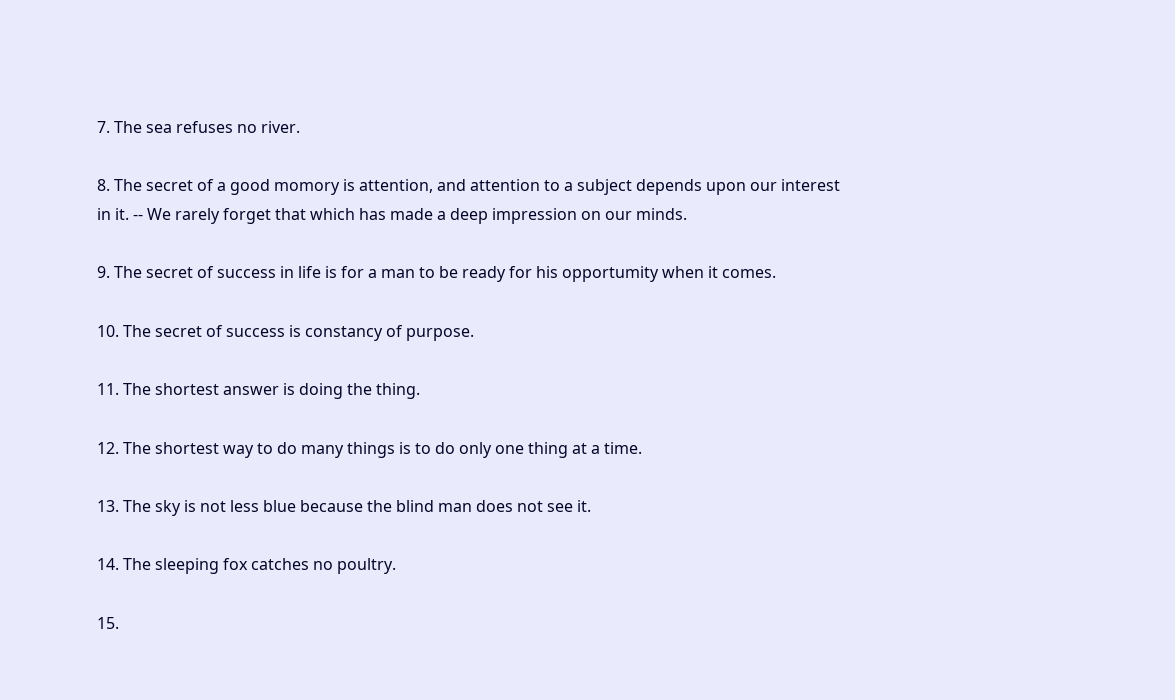7. The sea refuses no river.

8. The secret of a good momory is attention, and attention to a subject depends upon our interest in it. -- We rarely forget that which has made a deep impression on our minds.

9. The secret of success in life is for a man to be ready for his opportumity when it comes.

10. The secret of success is constancy of purpose.

11. The shortest answer is doing the thing.

12. The shortest way to do many things is to do only one thing at a time.

13. The sky is not less blue because the blind man does not see it.

14. The sleeping fox catches no poultry.

15.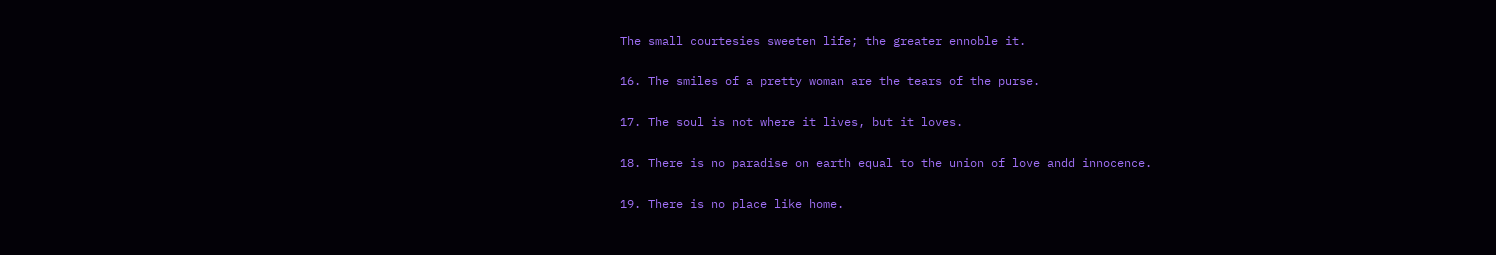The small courtesies sweeten life; the greater ennoble it.

16. The smiles of a pretty woman are the tears of the purse.

17. The soul is not where it lives, but it loves.

18. There is no paradise on earth equal to the union of love andd innocence.

19. There is no place like home.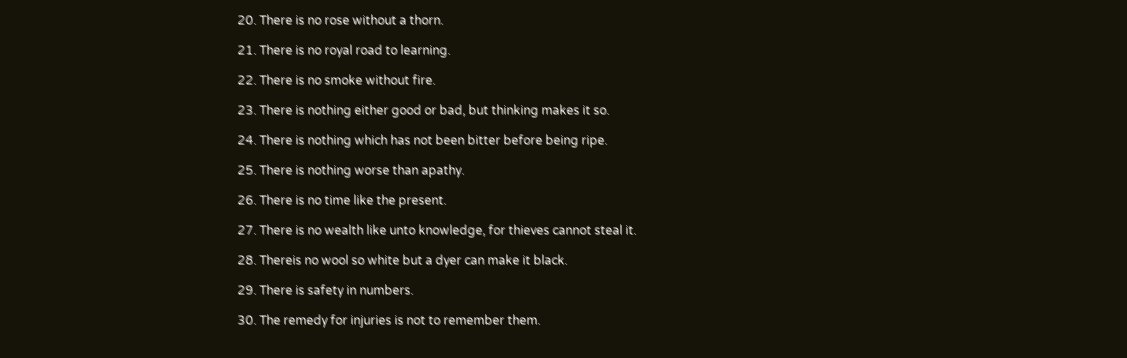20. There is no rose without a thorn.

21. There is no royal road to learning.

22. There is no smoke without fire.

23. There is nothing either good or bad, but thinking makes it so.

24. There is nothing which has not been bitter before being ripe.

25. There is nothing worse than apathy.

26. There is no time like the present.

27. There is no wealth like unto knowledge, for thieves cannot steal it.

28. Thereis no wool so white but a dyer can make it black.

29. There is safety in numbers.

30. The remedy for injuries is not to remember them.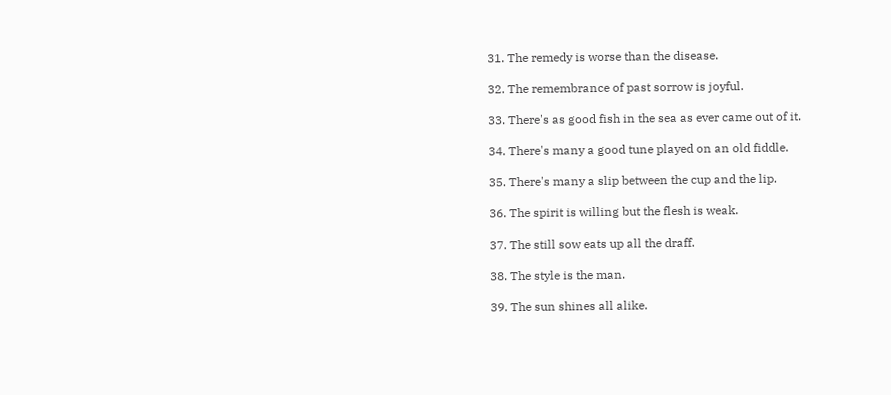31. The remedy is worse than the disease.

32. The remembrance of past sorrow is joyful.

33. There's as good fish in the sea as ever came out of it.

34. There's many a good tune played on an old fiddle.

35. There's many a slip between the cup and the lip.

36. The spirit is willing but the flesh is weak.

37. The still sow eats up all the draff.

38. The style is the man.

39. The sun shines all alike.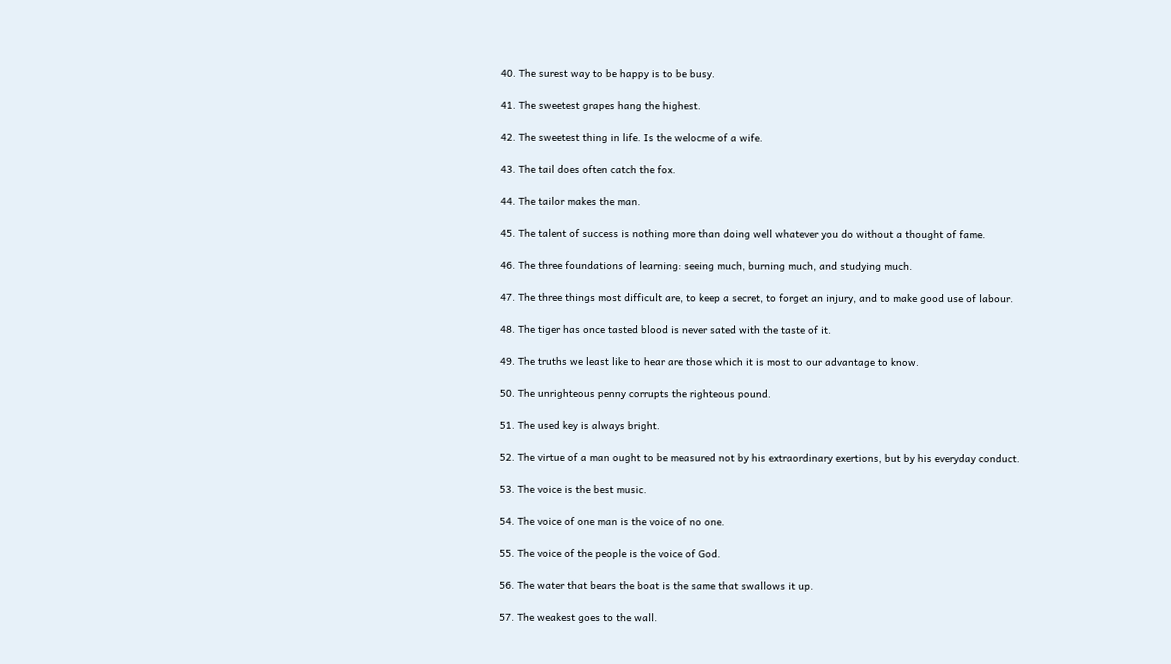40. The surest way to be happy is to be busy.

41. The sweetest grapes hang the highest.

42. The sweetest thing in life. Is the welocme of a wife.

43. The tail does often catch the fox.

44. The tailor makes the man.

45. The talent of success is nothing more than doing well whatever you do without a thought of fame.

46. The three foundations of learning: seeing much, burning much, and studying much.

47. The three things most difficult are, to keep a secret, to forget an injury, and to make good use of labour.

48. The tiger has once tasted blood is never sated with the taste of it.

49. The truths we least like to hear are those which it is most to our advantage to know.

50. The unrighteous penny corrupts the righteous pound.

51. The used key is always bright.

52. The virtue of a man ought to be measured not by his extraordinary exertions, but by his everyday conduct.

53. The voice is the best music.

54. The voice of one man is the voice of no one.

55. The voice of the people is the voice of God.

56. The water that bears the boat is the same that swallows it up.

57. The weakest goes to the wall.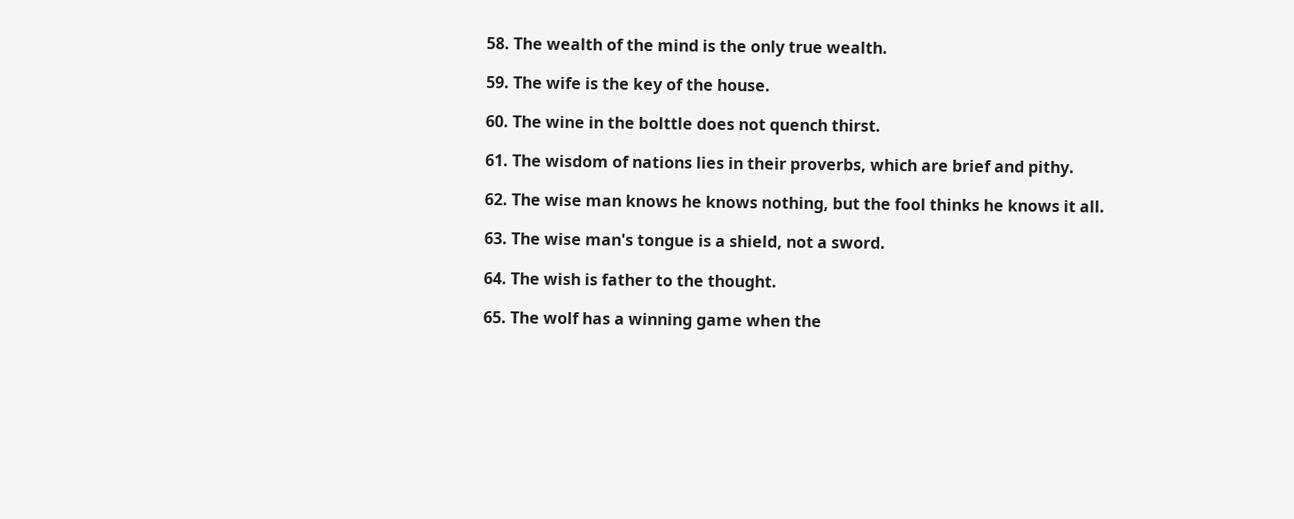58. The wealth of the mind is the only true wealth.

59. The wife is the key of the house.

60. The wine in the bolttle does not quench thirst.

61. The wisdom of nations lies in their proverbs, which are brief and pithy.

62. The wise man knows he knows nothing, but the fool thinks he knows it all.

63. The wise man's tongue is a shield, not a sword.

64. The wish is father to the thought.

65. The wolf has a winning game when the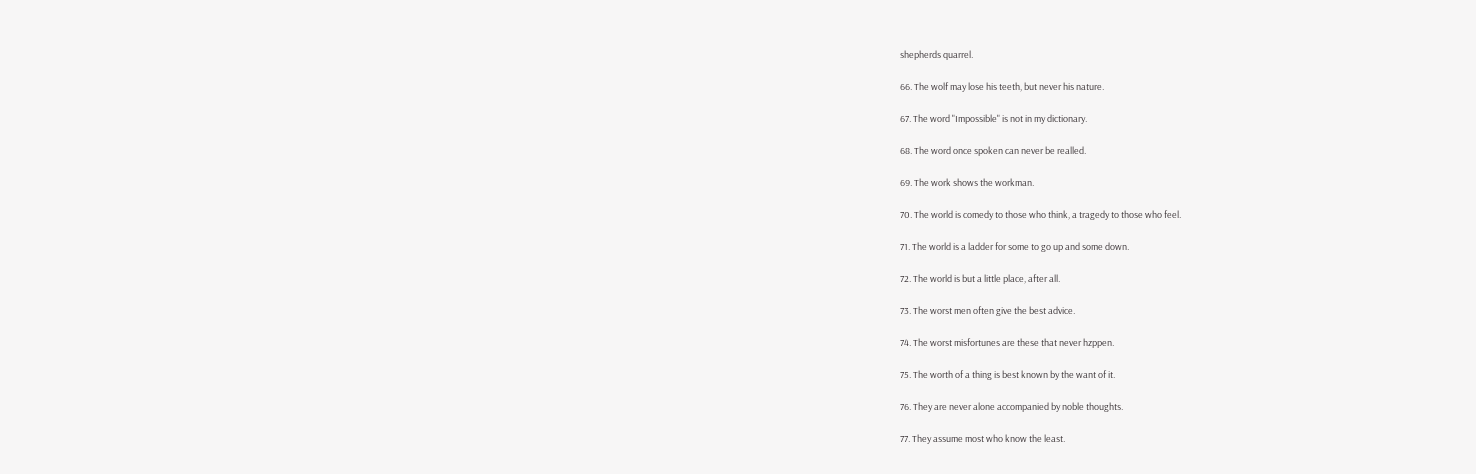shepherds quarrel.

66. The wolf may lose his teeth, but never his nature.

67. The word "Impossible" is not in my dictionary.

68. The word once spoken can never be realled.

69. The work shows the workman.

70. The world is comedy to those who think, a tragedy to those who feel.

71. The world is a ladder for some to go up and some down.

72. The world is but a little place, after all.

73. The worst men often give the best advice.

74. The worst misfortunes are these that never hzppen.

75. The worth of a thing is best known by the want of it.

76. They are never alone accompanied by noble thoughts.

77. They assume most who know the least.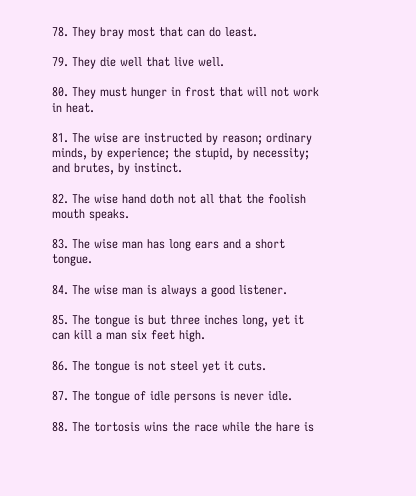78. They bray most that can do least.

79. They die well that live well.

80. They must hunger in frost that will not work in heat.

81. The wise are instructed by reason; ordinary minds, by experience; the stupid, by necessity; and brutes, by instinct.

82. The wise hand doth not all that the foolish mouth speaks.

83. The wise man has long ears and a short tongue.

84. The wise man is always a good listener.

85. The tongue is but three inches long, yet it can kill a man six feet high.

86. The tongue is not steel yet it cuts.

87. The tongue of idle persons is never idle.

88. The tortosis wins the race while the hare is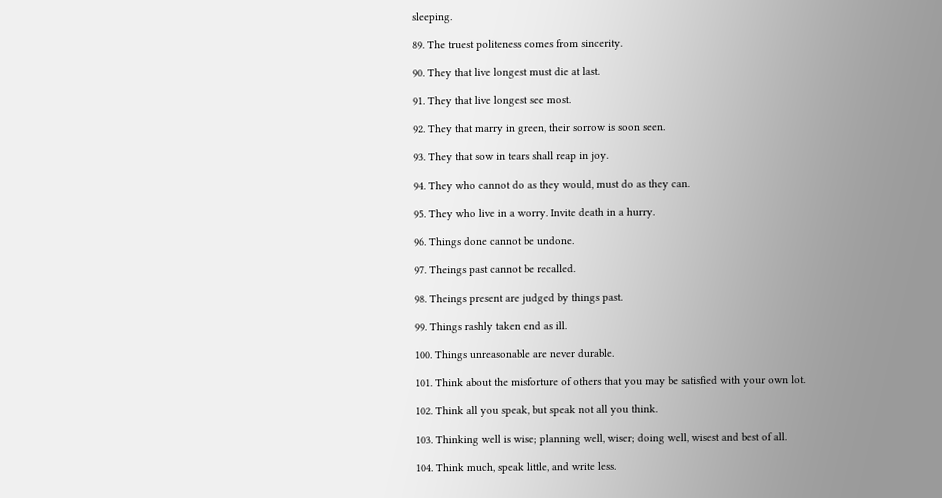sleeping.

89. The truest politeness comes from sincerity.

90. They that live longest must die at last.

91. They that live longest see most.

92. They that marry in green, their sorrow is soon seen.

93. They that sow in tears shall reap in joy.

94. They who cannot do as they would, must do as they can.

95. They who live in a worry. Invite death in a hurry.

96. Things done cannot be undone.

97. Theings past cannot be recalled.

98. Theings present are judged by things past.

99. Things rashly taken end as ill.

100. Things unreasonable are never durable.

101. Think about the misforture of others that you may be satisfied with your own lot.

102. Think all you speak, but speak not all you think.

103. Thinking well is wise; planning well, wiser; doing well, wisest and best of all.

104. Think much, speak little, and write less.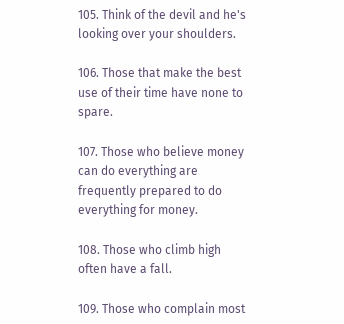105. Think of the devil and he's looking over your shoulders.

106. Those that make the best use of their time have none to spare.

107. Those who believe money can do everything are frequently prepared to do everything for money.

108. Those who climb high often have a fall.

109. Those who complain most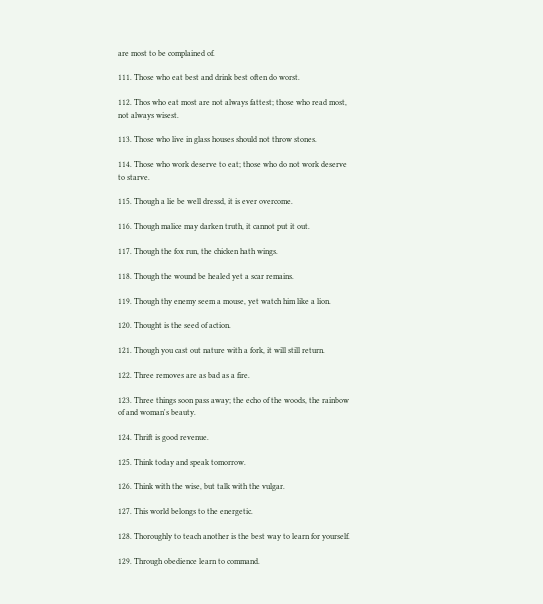are most to be complained of.

111. Those who eat best and drink best often do worst.

112. Thos who eat most are not always fattest; those who read most, not always wisest.

113. Those who live in glass houses should not throw stones.

114. Those who work deserve to eat; those who do not work deserve to starve.

115. Though a lie be well dressd, it is ever overcome.

116. Though malice may darken truth, it cannot put it out.

117. Though the fox run, the chicken hath wings.

118. Though the wound be healed yet a scar remains.

119. Though thy enemy seem a mouse, yet watch him like a lion.

120. Thought is the seed of action.

121. Though you cast out nature with a fork, it will still return.

122. Three removes are as bad as a fire.

123. Three things soon pass away; the echo of the woods, the rainbow of and woman's beauty.

124. Thrift is good revenue.

125. Think today and speak tomorrow.

126. Think with the wise, but talk with the vulgar.

127. This world belongs to the energetic.

128. Thoroughly to teach another is the best way to learn for yourself.

129. Through obedience learn to command.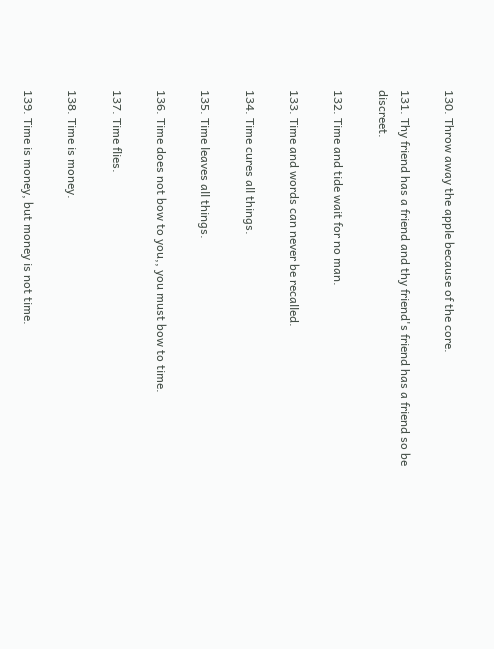130. Throw away the apple because of the core.

131. Thy friend has a friend and thy friend's friend has a friend so be discreet.

132. Time and tide wait for no man.

133. Time and words can never be recalled.

134. Time cures all things.

135. Time leaves all things.

136. Time does not bow to you,, you must bow to time.

137. Time flies.

138. Time is money.

139. Time is money, but money is not time.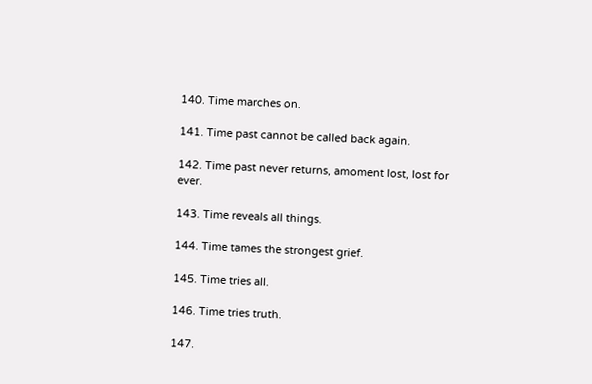140. Time marches on.

141. Time past cannot be called back again.

142. Time past never returns, amoment lost, lost for ever.

143. Time reveals all things.

144. Time tames the strongest grief.

145. Time tries all.

146. Time tries truth.

147.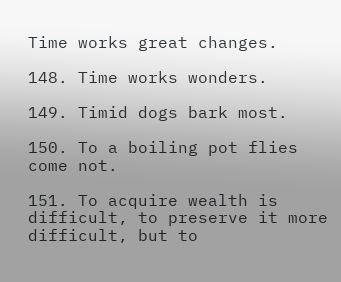Time works great changes.

148. Time works wonders.

149. Timid dogs bark most.

150. To a boiling pot flies come not.

151. To acquire wealth is difficult, to preserve it more difficult, but to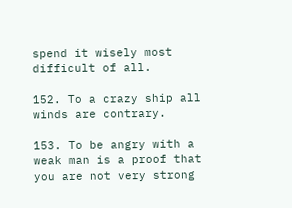spend it wisely most difficult of all.

152. To a crazy ship all winds are contrary.

153. To be angry with a weak man is a proof that you are not very strong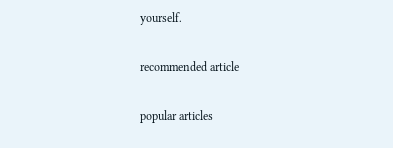yourself.

recommended article

popular articles